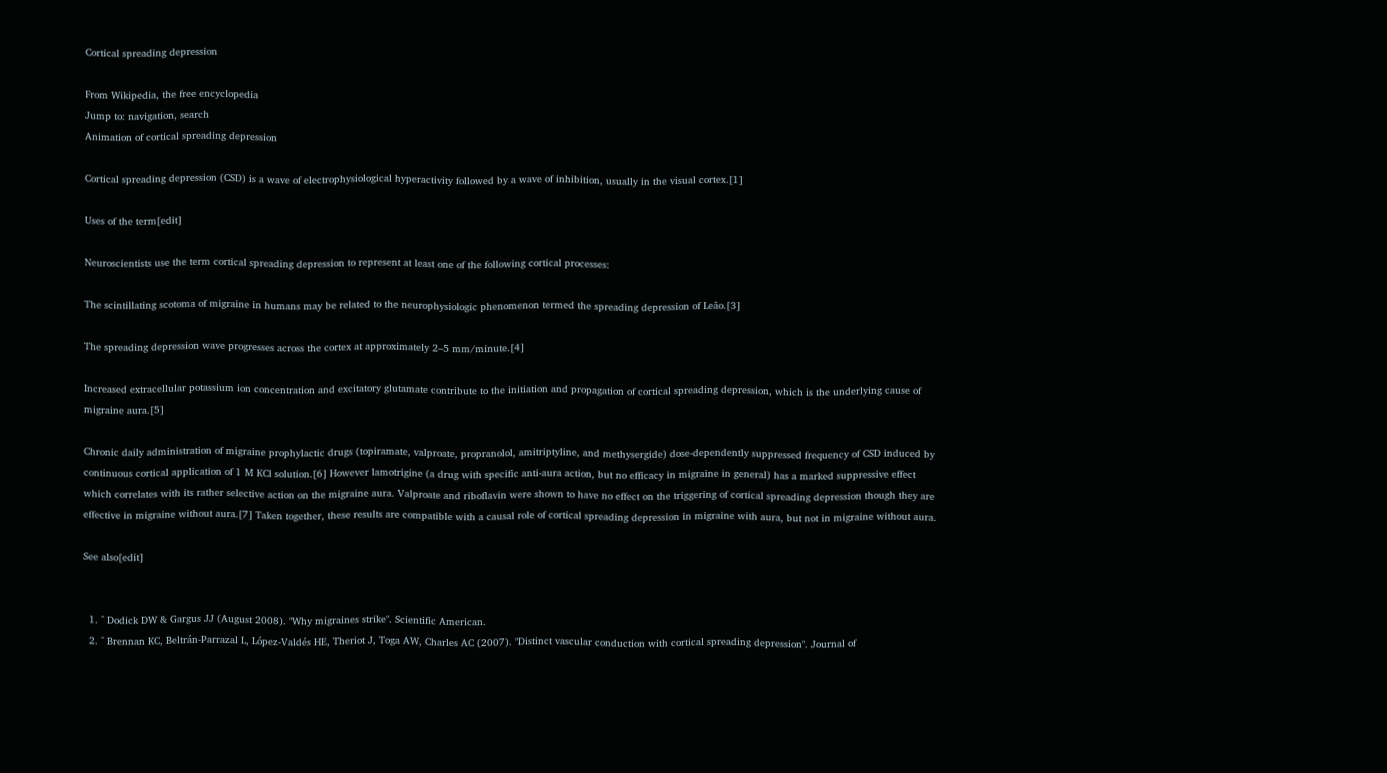Cortical spreading depression

From Wikipedia, the free encyclopedia
Jump to: navigation, search
Animation of cortical spreading depression

Cortical spreading depression (CSD) is a wave of electrophysiological hyperactivity followed by a wave of inhibition, usually in the visual cortex.[1]

Uses of the term[edit]

Neuroscientists use the term cortical spreading depression to represent at least one of the following cortical processes:

The scintillating scotoma of migraine in humans may be related to the neurophysiologic phenomenon termed the spreading depression of Leão.[3]

The spreading depression wave progresses across the cortex at approximately 2–5 mm/minute.[4]

Increased extracellular potassium ion concentration and excitatory glutamate contribute to the initiation and propagation of cortical spreading depression, which is the underlying cause of migraine aura.[5]

Chronic daily administration of migraine prophylactic drugs (topiramate, valproate, propranolol, amitriptyline, and methysergide) dose-dependently suppressed frequency of CSD induced by continuous cortical application of 1 M KCl solution.[6] However lamotrigine (a drug with specific anti-aura action, but no efficacy in migraine in general) has a marked suppressive effect which correlates with its rather selective action on the migraine aura. Valproate and riboflavin were shown to have no effect on the triggering of cortical spreading depression though they are effective in migraine without aura.[7] Taken together, these results are compatible with a causal role of cortical spreading depression in migraine with aura, but not in migraine without aura.

See also[edit]


  1. ^ Dodick DW & Gargus JJ (August 2008). "Why migraines strike". Scientific American.
  2. ^ Brennan KC, Beltrán-Parrazal L, López-Valdés HE, Theriot J, Toga AW, Charles AC (2007). "Distinct vascular conduction with cortical spreading depression". Journal of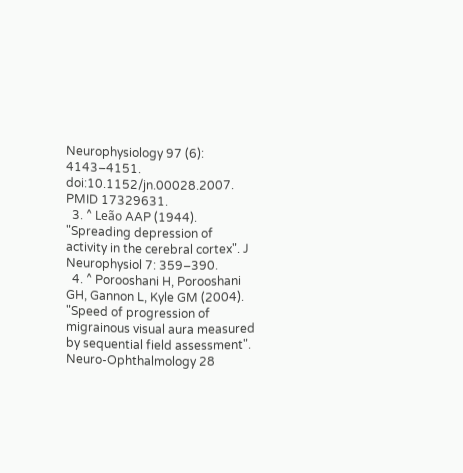Neurophysiology 97 (6): 4143–4151. doi:10.1152/jn.00028.2007. PMID 17329631.
  3. ^ Leão AAP (1944). "Spreading depression of activity in the cerebral cortex". J Neurophysiol 7: 359–390.
  4. ^ Porooshani H, Porooshani GH, Gannon L, Kyle GM (2004). "Speed of progression of migrainous visual aura measured by sequential field assessment". Neuro-Ophthalmology 28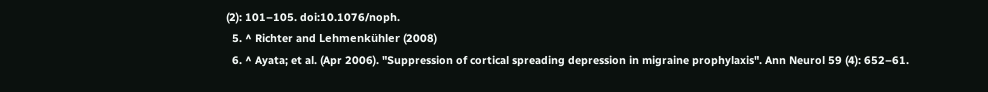(2): 101–105. doi:10.1076/noph.
  5. ^ Richter and Lehmenkühler (2008)
  6. ^ Ayata; et al. (Apr 2006). "Suppression of cortical spreading depression in migraine prophylaxis". Ann Neurol 59 (4): 652–61.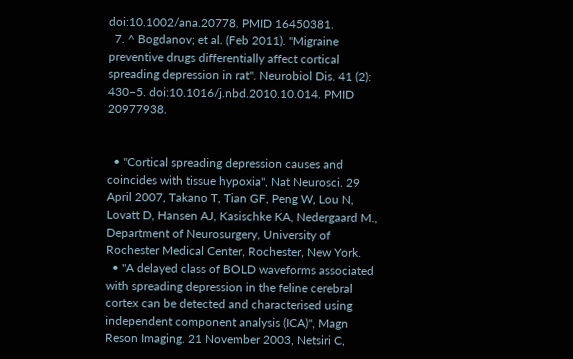doi:10.1002/ana.20778. PMID 16450381.
  7. ^ Bogdanov; et al. (Feb 2011). "Migraine preventive drugs differentially affect cortical spreading depression in rat". Neurobiol Dis. 41 (2): 430–5. doi:10.1016/j.nbd.2010.10.014. PMID 20977938.


  • "Cortical spreading depression causes and coincides with tissue hypoxia", Nat Neurosci. 29 April 2007, Takano T, Tian GF, Peng W, Lou N, Lovatt D, Hansen AJ, Kasischke KA, Nedergaard M., Department of Neurosurgery, University of Rochester Medical Center, Rochester, New York.
  • "A delayed class of BOLD waveforms associated with spreading depression in the feline cerebral cortex can be detected and characterised using independent component analysis (ICA)", Magn Reson Imaging. 21 November 2003, Netsiri C,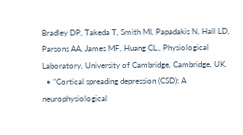Bradley DP, Takeda T, Smith MI, Papadakis N, Hall LD, Parsons AA, James MF, Huang CL., Physiological Laboratory, University of Cambridge, Cambridge, UK.
  • "Cortical spreading depression (CSD): A neurophysiological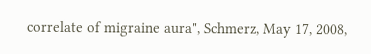correlate of migraine aura", Schmerz, May 17, 2008,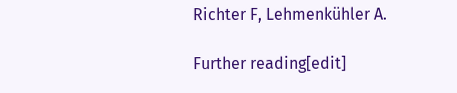Richter F, Lehmenkühler A.

Further reading[edit]